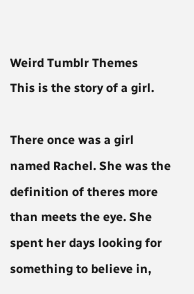Weird Tumblr Themes
This is the story of a girl.

There once was a girl named Rachel. She was the definition of theres more than meets the eye. She spent her days looking for something to believe in,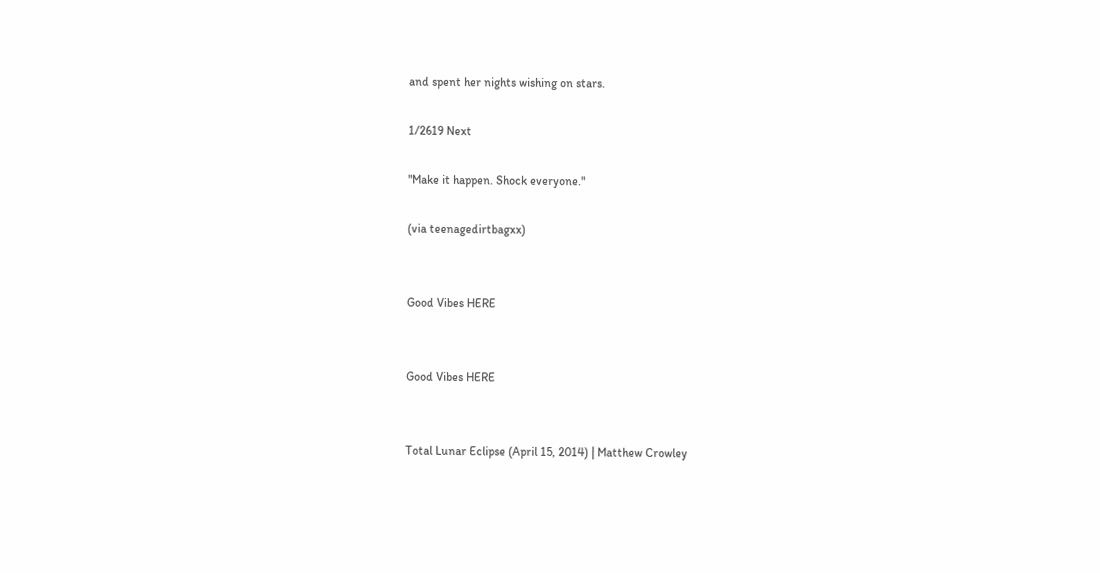and spent her nights wishing on stars.

1/2619 Next

"Make it happen. Shock everyone."

(via teenagedirtbagxx)


Good Vibes HERE


Good Vibes HERE


Total Lunar Eclipse (April 15, 2014) | Matthew Crowley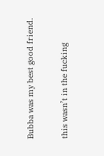Bubba was my best good friend.

this wasn’t in the fucking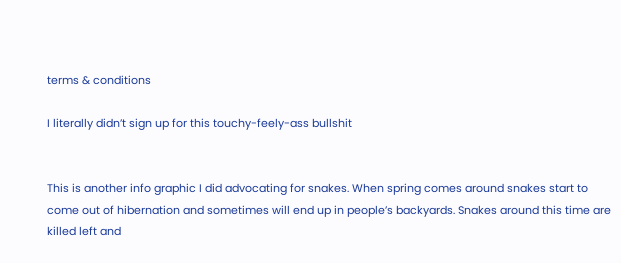terms & conditions

I literally didn’t sign up for this touchy-feely-ass bullshit


This is another info graphic I did advocating for snakes. When spring comes around snakes start to come out of hibernation and sometimes will end up in people’s backyards. Snakes around this time are killed left and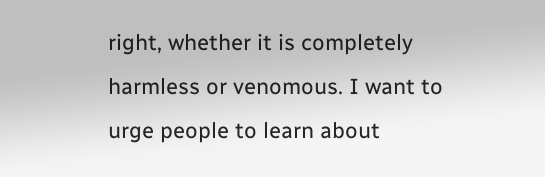right, whether it is completely harmless or venomous. I want to urge people to learn about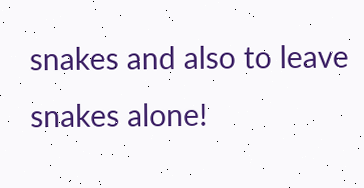snakes and also to leave snakes alone!